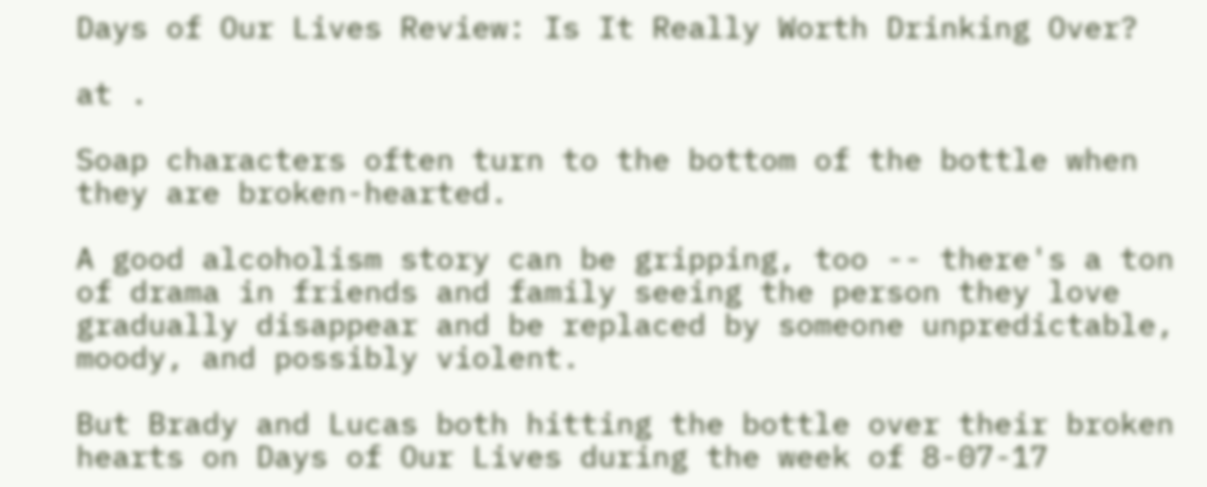Days of Our Lives Review: Is It Really Worth Drinking Over?

at .

Soap characters often turn to the bottom of the bottle when they are broken-hearted.

A good alcoholism story can be gripping, too -- there's a ton of drama in friends and family seeing the person they love gradually disappear and be replaced by someone unpredictable, moody, and possibly violent.

But Brady and Lucas both hitting the bottle over their broken hearts on Days of Our Lives during the week of 8-07-17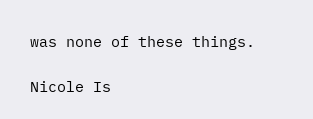was none of these things.

Nicole Is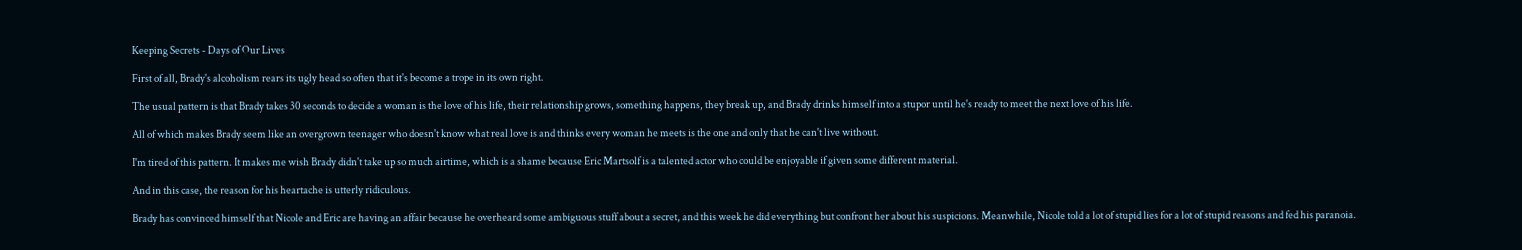Keeping Secrets - Days of Our Lives

First of all, Brady's alcoholism rears its ugly head so often that it's become a trope in its own right.

The usual pattern is that Brady takes 30 seconds to decide a woman is the love of his life, their relationship grows, something happens, they break up, and Brady drinks himself into a stupor until he's ready to meet the next love of his life.

All of which makes Brady seem like an overgrown teenager who doesn't know what real love is and thinks every woman he meets is the one and only that he can't live without.

I'm tired of this pattern. It makes me wish Brady didn't take up so much airtime, which is a shame because Eric Martsolf is a talented actor who could be enjoyable if given some different material.

And in this case, the reason for his heartache is utterly ridiculous.

Brady has convinced himself that Nicole and Eric are having an affair because he overheard some ambiguous stuff about a secret, and this week he did everything but confront her about his suspicions. Meanwhile, Nicole told a lot of stupid lies for a lot of stupid reasons and fed his paranoia.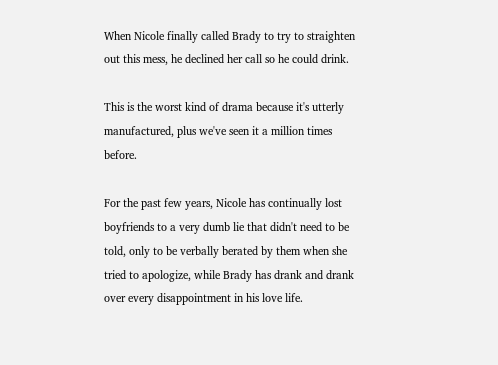When Nicole finally called Brady to try to straighten out this mess, he declined her call so he could drink.

This is the worst kind of drama because it's utterly manufactured, plus we've seen it a million times before.

For the past few years, Nicole has continually lost boyfriends to a very dumb lie that didn't need to be told, only to be verbally berated by them when she tried to apologize, while Brady has drank and drank over every disappointment in his love life.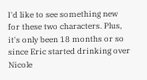I'd like to see something new for these two characters. Plus, it's only been 18 months or so since Eric started drinking over Nicole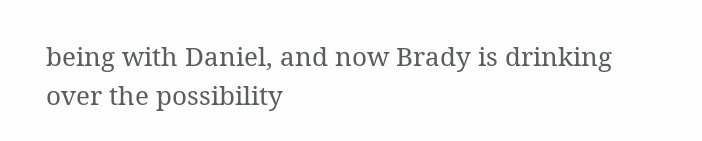being with Daniel, and now Brady is drinking over the possibility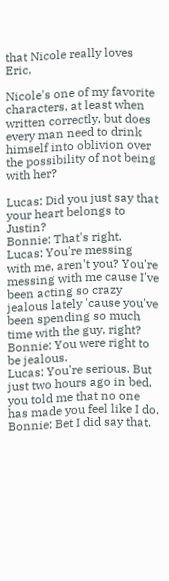that Nicole really loves Eric.

Nicole's one of my favorite characters, at least when written correctly, but does every man need to drink himself into oblivion over the possibility of not being with her?

Lucas: Did you just say that your heart belongs to Justin?
Bonnie: That's right.
Lucas: You're messing with me, aren't you? You're messing with me cause I've been acting so crazy jealous lately 'cause you've been spending so much time with the guy, right?
Bonnie: You were right to be jealous.
Lucas: You're serious. But just two hours ago in bed, you told me that no one has made you feel like I do.
Bonnie: Bet I did say that.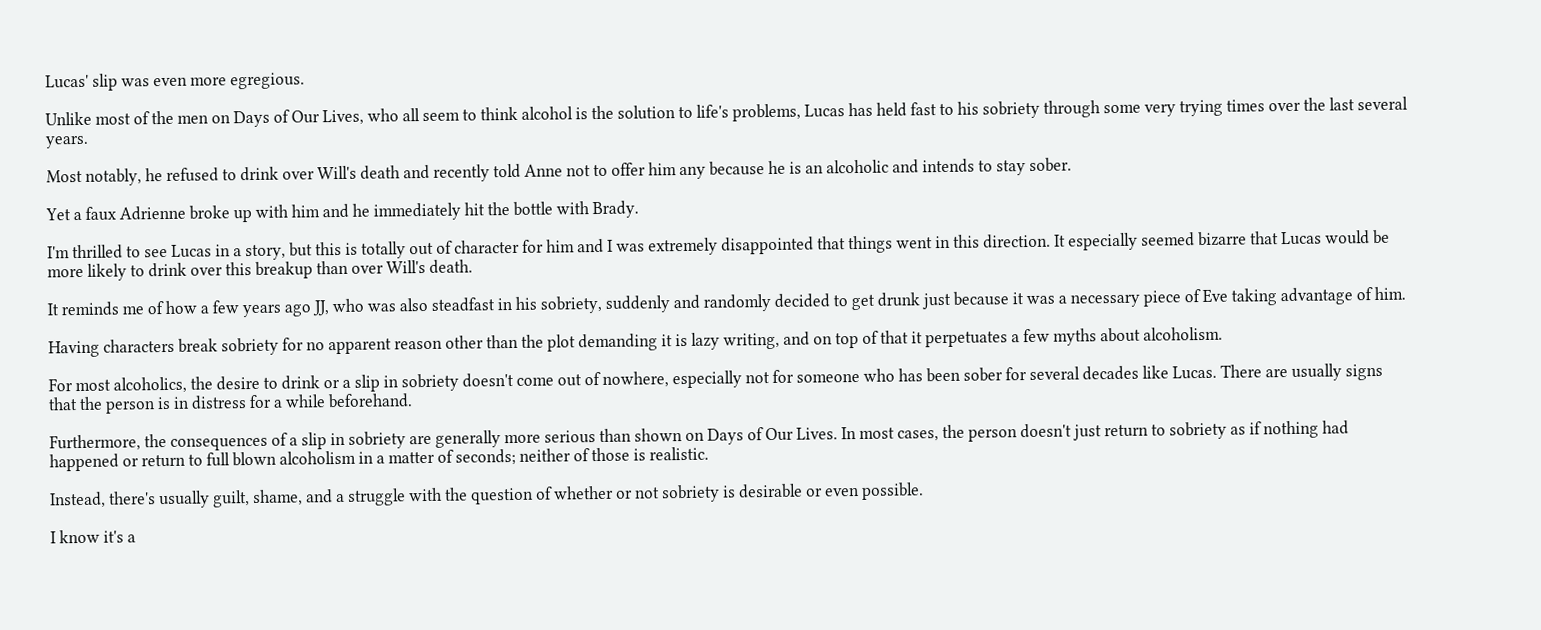Lucas' slip was even more egregious.

Unlike most of the men on Days of Our Lives, who all seem to think alcohol is the solution to life's problems, Lucas has held fast to his sobriety through some very trying times over the last several years.

Most notably, he refused to drink over Will's death and recently told Anne not to offer him any because he is an alcoholic and intends to stay sober.

Yet a faux Adrienne broke up with him and he immediately hit the bottle with Brady.

I'm thrilled to see Lucas in a story, but this is totally out of character for him and I was extremely disappointed that things went in this direction. It especially seemed bizarre that Lucas would be more likely to drink over this breakup than over Will's death.

It reminds me of how a few years ago JJ, who was also steadfast in his sobriety, suddenly and randomly decided to get drunk just because it was a necessary piece of Eve taking advantage of him.

Having characters break sobriety for no apparent reason other than the plot demanding it is lazy writing, and on top of that it perpetuates a few myths about alcoholism.

For most alcoholics, the desire to drink or a slip in sobriety doesn't come out of nowhere, especially not for someone who has been sober for several decades like Lucas. There are usually signs that the person is in distress for a while beforehand.

Furthermore, the consequences of a slip in sobriety are generally more serious than shown on Days of Our Lives. In most cases, the person doesn't just return to sobriety as if nothing had happened or return to full blown alcoholism in a matter of seconds; neither of those is realistic.

Instead, there's usually guilt, shame, and a struggle with the question of whether or not sobriety is desirable or even possible.

I know it's a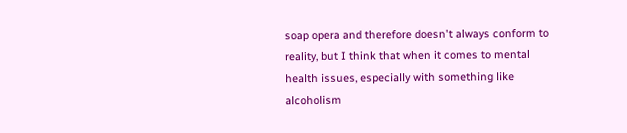soap opera and therefore doesn't always conform to reality, but I think that when it comes to mental health issues, especially with something like alcoholism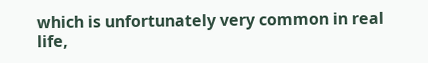which is unfortunately very common in real life,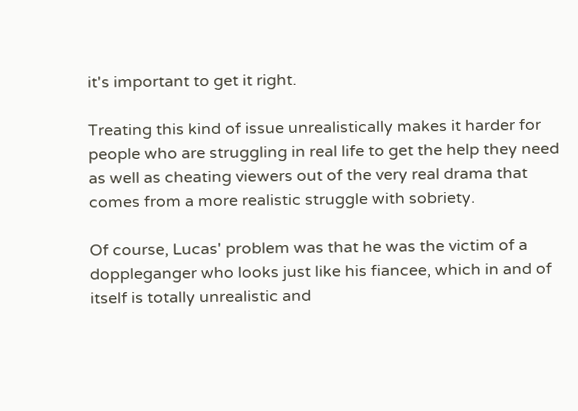it's important to get it right.

Treating this kind of issue unrealistically makes it harder for people who are struggling in real life to get the help they need as well as cheating viewers out of the very real drama that comes from a more realistic struggle with sobriety.

Of course, Lucas' problem was that he was the victim of a doppleganger who looks just like his fiancee, which in and of itself is totally unrealistic and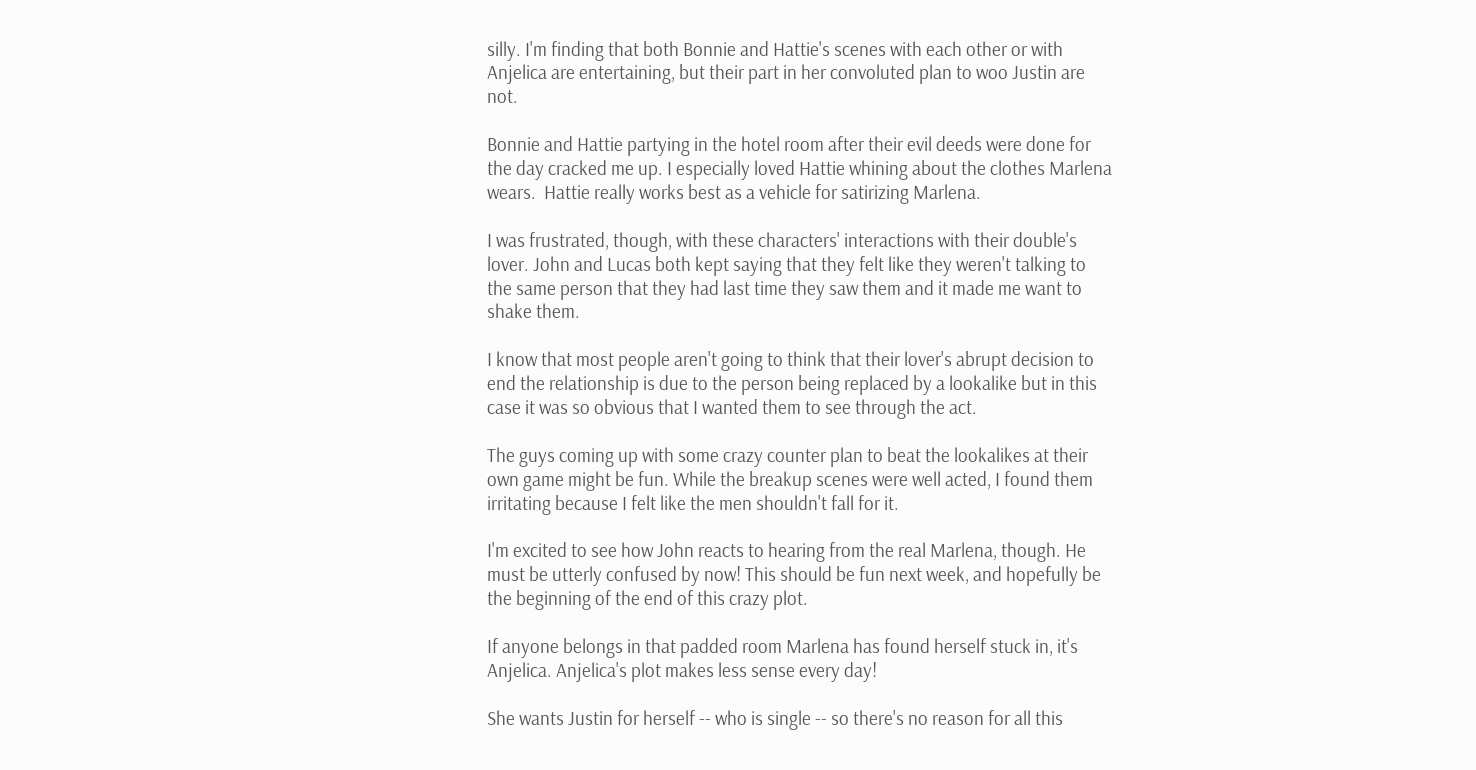silly. I'm finding that both Bonnie and Hattie's scenes with each other or with Anjelica are entertaining, but their part in her convoluted plan to woo Justin are not.

Bonnie and Hattie partying in the hotel room after their evil deeds were done for the day cracked me up. I especially loved Hattie whining about the clothes Marlena wears.  Hattie really works best as a vehicle for satirizing Marlena.

I was frustrated, though, with these characters' interactions with their double's lover. John and Lucas both kept saying that they felt like they weren't talking to the same person that they had last time they saw them and it made me want to shake them.

I know that most people aren't going to think that their lover's abrupt decision to end the relationship is due to the person being replaced by a lookalike but in this case it was so obvious that I wanted them to see through the act.

The guys coming up with some crazy counter plan to beat the lookalikes at their own game might be fun. While the breakup scenes were well acted, I found them irritating because I felt like the men shouldn't fall for it.

I'm excited to see how John reacts to hearing from the real Marlena, though. He must be utterly confused by now! This should be fun next week, and hopefully be the beginning of the end of this crazy plot.

If anyone belongs in that padded room Marlena has found herself stuck in, it's Anjelica. Anjelica's plot makes less sense every day!

She wants Justin for herself -- who is single -- so there's no reason for all this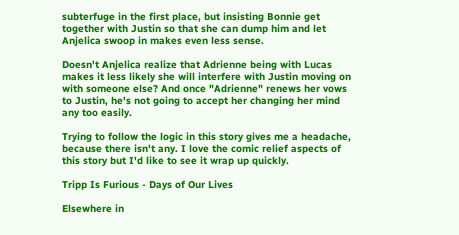subterfuge in the first place, but insisting Bonnie get together with Justin so that she can dump him and let Anjelica swoop in makes even less sense.

Doesn't Anjelica realize that Adrienne being with Lucas makes it less likely she will interfere with Justin moving on with someone else? And once "Adrienne" renews her vows to Justin, he's not going to accept her changing her mind any too easily.

Trying to follow the logic in this story gives me a headache, because there isn't any. I love the comic relief aspects of this story but I'd like to see it wrap up quickly.

Tripp Is Furious - Days of Our Lives

Elsewhere in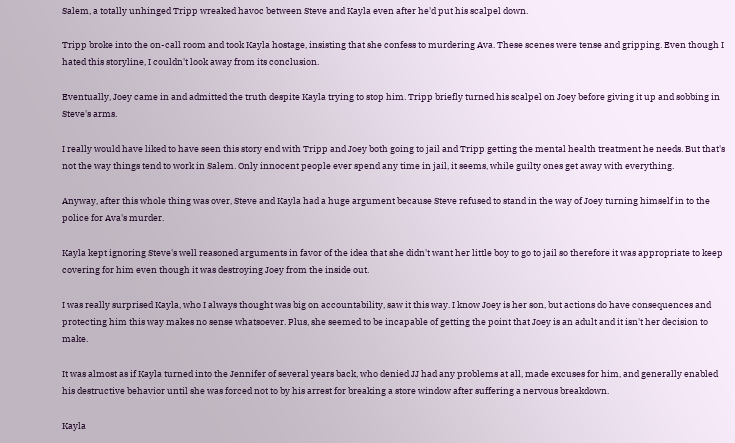Salem, a totally unhinged Tripp wreaked havoc between Steve and Kayla even after he'd put his scalpel down.

Tripp broke into the on-call room and took Kayla hostage, insisting that she confess to murdering Ava. These scenes were tense and gripping. Even though I hated this storyline, I couldn't look away from its conclusion.

Eventually, Joey came in and admitted the truth despite Kayla trying to stop him. Tripp briefly turned his scalpel on Joey before giving it up and sobbing in Steve's arms.

I really would have liked to have seen this story end with Tripp and Joey both going to jail and Tripp getting the mental health treatment he needs. But that's not the way things tend to work in Salem. Only innocent people ever spend any time in jail, it seems, while guilty ones get away with everything.

Anyway, after this whole thing was over, Steve and Kayla had a huge argument because Steve refused to stand in the way of Joey turning himself in to the police for Ava's murder.

Kayla kept ignoring Steve's well reasoned arguments in favor of the idea that she didn't want her little boy to go to jail so therefore it was appropriate to keep covering for him even though it was destroying Joey from the inside out.

I was really surprised Kayla, who I always thought was big on accountability, saw it this way. I know Joey is her son, but actions do have consequences and protecting him this way makes no sense whatsoever. Plus, she seemed to be incapable of getting the point that Joey is an adult and it isn't her decision to make.

It was almost as if Kayla turned into the Jennifer of several years back, who denied JJ had any problems at all, made excuses for him, and generally enabled his destructive behavior until she was forced not to by his arrest for breaking a store window after suffering a nervous breakdown.

Kayla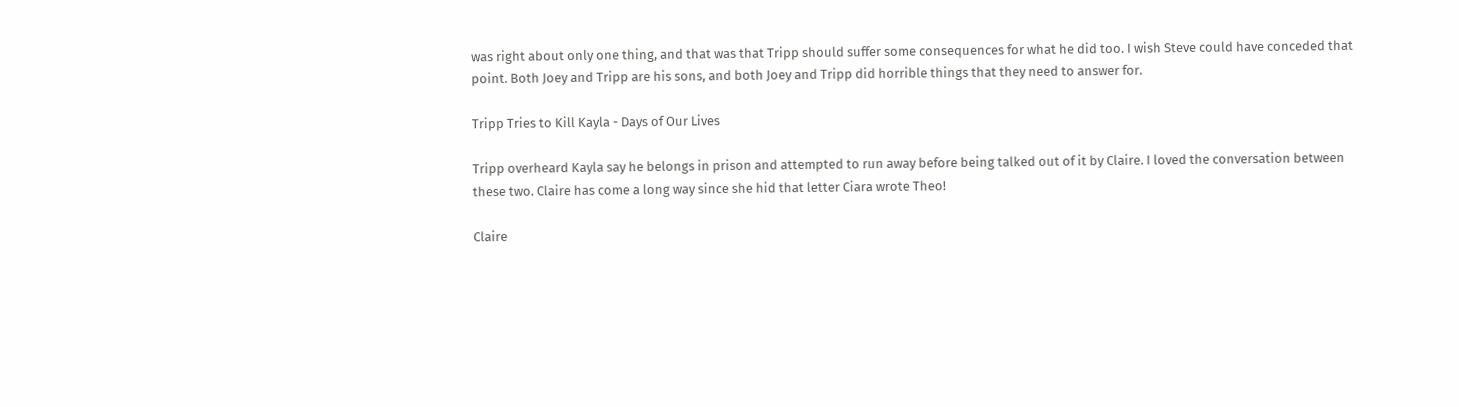was right about only one thing, and that was that Tripp should suffer some consequences for what he did too. I wish Steve could have conceded that point. Both Joey and Tripp are his sons, and both Joey and Tripp did horrible things that they need to answer for.

Tripp Tries to Kill Kayla - Days of Our Lives

Tripp overheard Kayla say he belongs in prison and attempted to run away before being talked out of it by Claire. I loved the conversation between these two. Claire has come a long way since she hid that letter Ciara wrote Theo!

Claire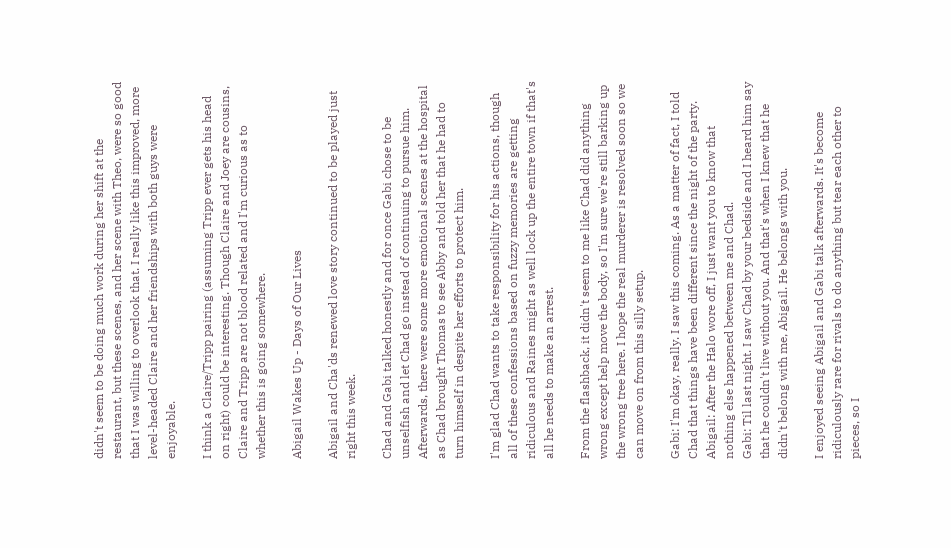didn't seem to be doing much work during her shift at the restaurant, but these scenes, and her scene with Theo, were so good that I was willing to overlook that. I really like this improved, more level-headed Claire and her friendships with both guys were enjoyable.

I think a Claire/Tripp pairing (assuming Tripp ever gets his head on right) could be interesting. Though Claire and Joey are cousins, Claire and Tripp are not blood related and I'm curious as to whether this is going somewhere.

Abigail Wakes Up - Days of Our Lives

Abigail and Cha'ds renewed love story continued to be played just right this week.

Chad and Gabi talked honestly and for once Gabi chose to be unselfish and let Chad go instead of continuing to pursue him. Afterwards, there were some more emotional scenes at the hospital as Chad brought Thomas to see Abby and told her that he had to turn himself in despite her efforts to protect him.

I'm glad Chad wants to take responsibility for his actions, though all of these confessions based on fuzzy memories are getting ridiculous and Raines might as well lock up the entire town if that's all he needs to make an arrest.

From the flashback, it didn't seem to me like Chad did anything wrong except help move the body, so I'm sure we're still barking up the wrong tree here. I hope the real murderer is resolved soon so we can move on from this silly setup.

Gabi: I'm okay, really. I saw this coming. As a matter of fact, I told Chad that things have been different since the night of the party.
Abigail: After the Halo wore off, I just want you to know that nothing else happened between me and Chad.
Gabi: Til last night. I saw Chad by your bedside and I heard him say that he couldn't live without you. And that's when I knew that he didn't belong with me, Abigail. He belongs with you.

I enjoyed seeing Abigail and Gabi talk afterwards. It's become ridiculously rare for rivals to do anything but tear each other to pieces, so I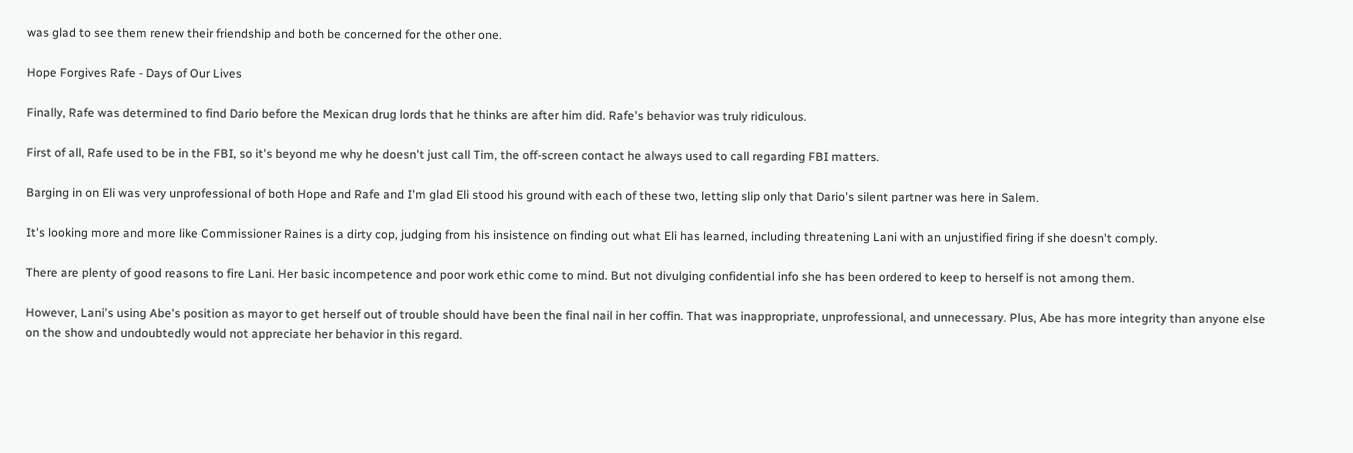was glad to see them renew their friendship and both be concerned for the other one.

Hope Forgives Rafe - Days of Our Lives

Finally, Rafe was determined to find Dario before the Mexican drug lords that he thinks are after him did. Rafe's behavior was truly ridiculous.

First of all, Rafe used to be in the FBI, so it's beyond me why he doesn't just call Tim, the off-screen contact he always used to call regarding FBI matters.

Barging in on Eli was very unprofessional of both Hope and Rafe and I'm glad Eli stood his ground with each of these two, letting slip only that Dario's silent partner was here in Salem.

It's looking more and more like Commissioner Raines is a dirty cop, judging from his insistence on finding out what Eli has learned, including threatening Lani with an unjustified firing if she doesn't comply.

There are plenty of good reasons to fire Lani. Her basic incompetence and poor work ethic come to mind. But not divulging confidential info she has been ordered to keep to herself is not among them.

However, Lani's using Abe's position as mayor to get herself out of trouble should have been the final nail in her coffin. That was inappropriate, unprofessional, and unnecessary. Plus, Abe has more integrity than anyone else on the show and undoubtedly would not appreciate her behavior in this regard.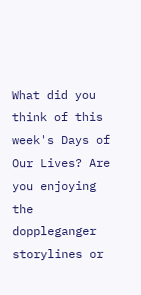What did you think of this week's Days of Our Lives? Are you enjoying the doppleganger storylines or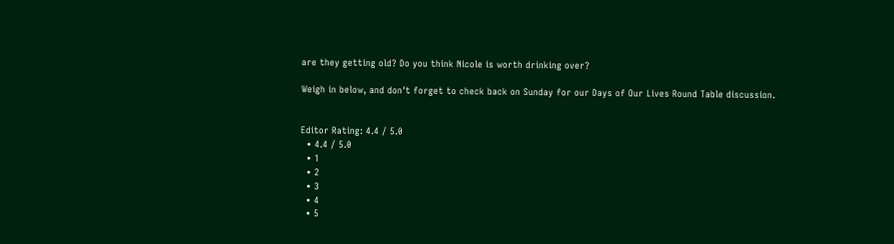are they getting old? Do you think Nicole is worth drinking over?

Weigh in below, and don't forget to check back on Sunday for our Days of Our Lives Round Table discussion.


Editor Rating: 4.4 / 5.0
  • 4.4 / 5.0
  • 1
  • 2
  • 3
  • 4
  • 5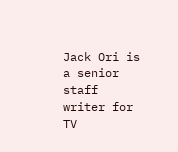Jack Ori is a senior staff writer for TV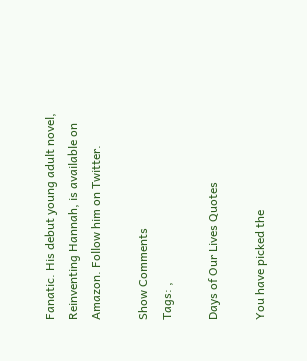Fanatic. His debut young adult novel, Reinventing Hannah, is available on Amazon. Follow him on Twitter.

Show Comments
Tags: ,

Days of Our Lives Quotes

You have picked the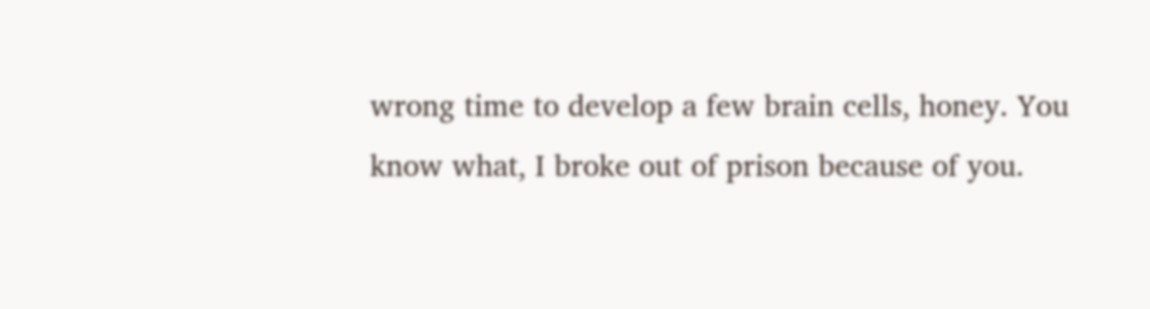wrong time to develop a few brain cells, honey. You know what, I broke out of prison because of you.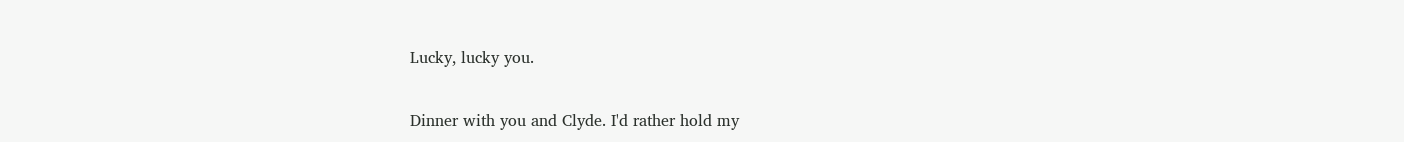Lucky, lucky you.


Dinner with you and Clyde. I'd rather hold my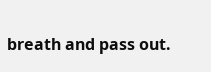breath and pass out.